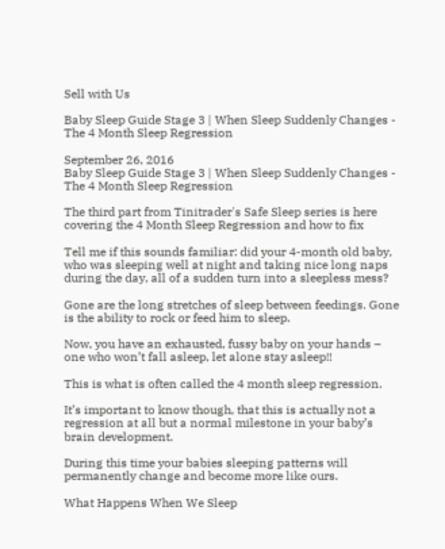Sell with Us

Baby Sleep Guide Stage 3 | When Sleep Suddenly Changes - The 4 Month Sleep Regression

September 26, 2016
Baby Sleep Guide Stage 3 | When Sleep Suddenly Changes - The 4 Month Sleep Regression

The third part from Tinitrader's Safe Sleep series is here covering the 4 Month Sleep Regression and how to fix

Tell me if this sounds familiar: did your 4-month old baby, who was sleeping well at night and taking nice long naps during the day, all of a sudden turn into a sleepless mess?

Gone are the long stretches of sleep between feedings. Gone is the ability to rock or feed him to sleep.

Now, you have an exhausted, fussy baby on your hands – one who won’t fall asleep, let alone stay asleep!!

This is what is often called the 4 month sleep regression.

It’s important to know though, that this is actually not a regression at all but a normal milestone in your baby’s brain development.

During this time your babies sleeping patterns will permanently change and become more like ours.

What Happens When We Sleep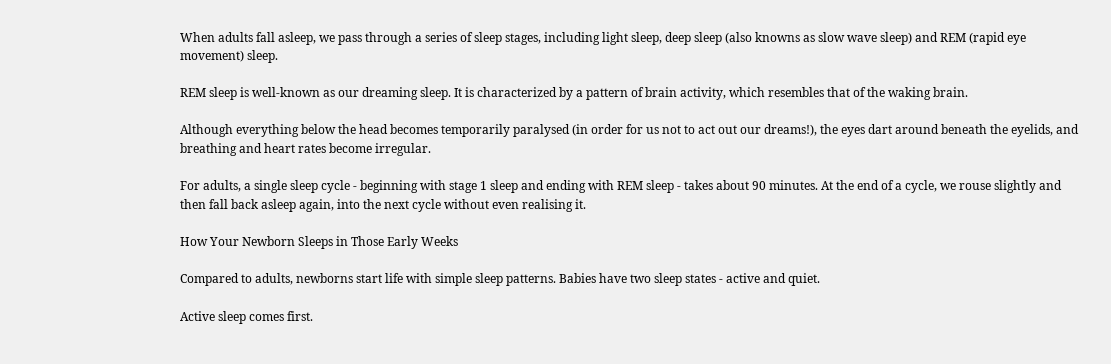When adults fall asleep, we pass through a series of sleep stages, including light sleep, deep sleep (also knowns as slow wave sleep) and REM (rapid eye movement) sleep.

REM sleep is well-known as our dreaming sleep. It is characterized by a pattern of brain activity, which resembles that of the waking brain.

Although everything below the head becomes temporarily paralysed (in order for us not to act out our dreams!), the eyes dart around beneath the eyelids, and breathing and heart rates become irregular.

For adults, a single sleep cycle - beginning with stage 1 sleep and ending with REM sleep - takes about 90 minutes. At the end of a cycle, we rouse slightly and then fall back asleep again, into the next cycle without even realising it.

How Your Newborn Sleeps in Those Early Weeks

Compared to adults, newborns start life with simple sleep patterns. Babies have two sleep states - active and quiet.

Active sleep comes first.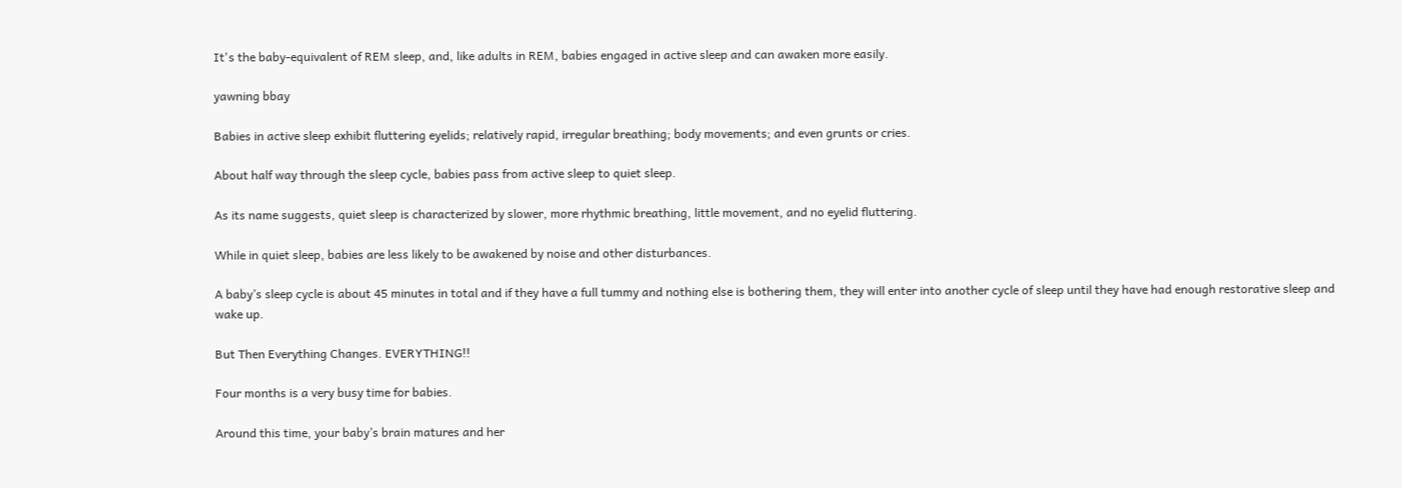It's the baby-equivalent of REM sleep, and, like adults in REM, babies engaged in active sleep and can awaken more easily.

yawning bbay

Babies in active sleep exhibit fluttering eyelids; relatively rapid, irregular breathing; body movements; and even grunts or cries.

About half way through the sleep cycle, babies pass from active sleep to quiet sleep.

As its name suggests, quiet sleep is characterized by slower, more rhythmic breathing, little movement, and no eyelid fluttering.

While in quiet sleep, babies are less likely to be awakened by noise and other disturbances.

A baby’s sleep cycle is about 45 minutes in total and if they have a full tummy and nothing else is bothering them, they will enter into another cycle of sleep until they have had enough restorative sleep and wake up.

But Then Everything Changes. EVERYTHING!!

Four months is a very busy time for babies.

Around this time, your baby’s brain matures and her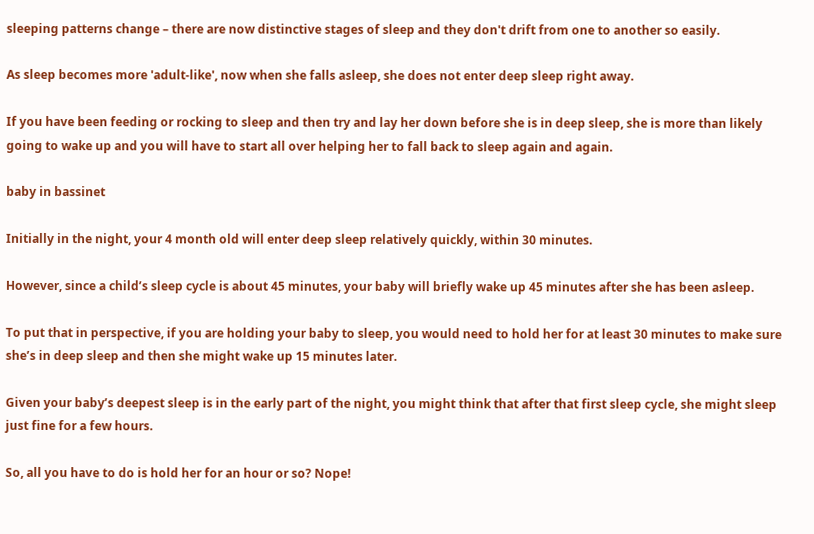sleeping patterns change – there are now distinctive stages of sleep and they don't drift from one to another so easily.

As sleep becomes more 'adult-like', now when she falls asleep, she does not enter deep sleep right away.

If you have been feeding or rocking to sleep and then try and lay her down before she is in deep sleep, she is more than likely going to wake up and you will have to start all over helping her to fall back to sleep again and again.

baby in bassinet

Initially in the night, your 4 month old will enter deep sleep relatively quickly, within 30 minutes.

However, since a child’s sleep cycle is about 45 minutes, your baby will briefly wake up 45 minutes after she has been asleep.

To put that in perspective, if you are holding your baby to sleep, you would need to hold her for at least 30 minutes to make sure she’s in deep sleep and then she might wake up 15 minutes later.

Given your baby’s deepest sleep is in the early part of the night, you might think that after that first sleep cycle, she might sleep just fine for a few hours.

So, all you have to do is hold her for an hour or so? Nope!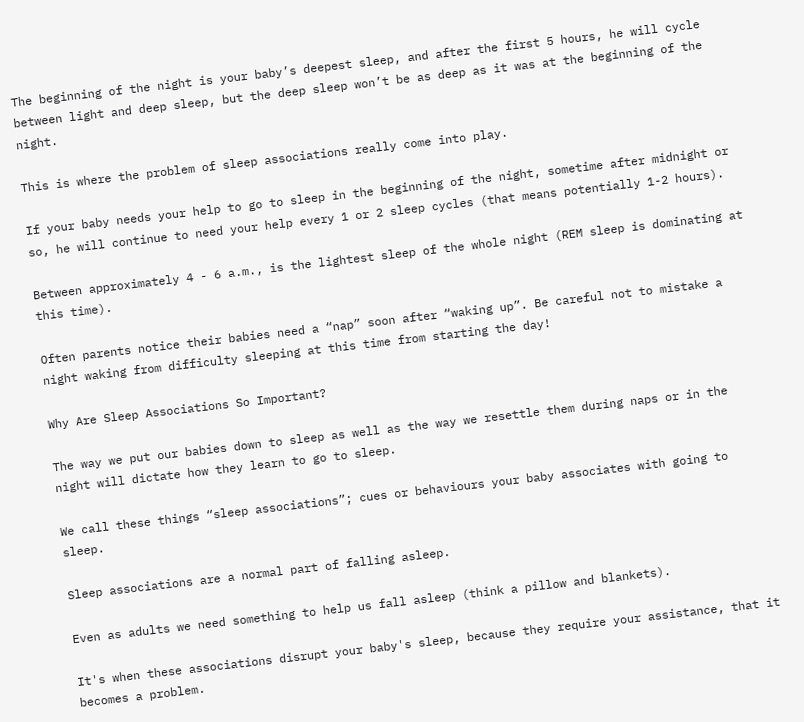The beginning of the night is your baby’s deepest sleep, and after the first 5 hours, he will cycle between light and deep sleep, but the deep sleep won’t be as deep as it was at the beginning of the night.

This is where the problem of sleep associations really come into play.

If your baby needs your help to go to sleep in the beginning of the night, sometime after midnight or so, he will continue to need your help every 1 or 2 sleep cycles (that means potentially 1-2 hours).

Between approximately 4 - 6 a.m., is the lightest sleep of the whole night (REM sleep is dominating at this time).

Often parents notice their babies need a “nap” soon after “waking up”. Be careful not to mistake a night waking from difficulty sleeping at this time from starting the day!

Why Are Sleep Associations So Important?

The way we put our babies down to sleep as well as the way we resettle them during naps or in the night will dictate how they learn to go to sleep.

We call these things “sleep associations”; cues or behaviours your baby associates with going to sleep.

Sleep associations are a normal part of falling asleep.

Even as adults we need something to help us fall asleep (think a pillow and blankets).

It's when these associations disrupt your baby's sleep, because they require your assistance, that it becomes a problem.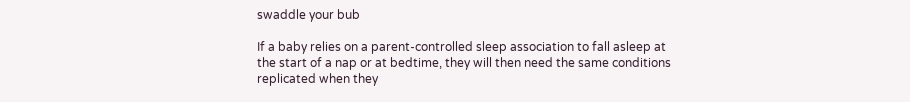swaddle your bub

If a baby relies on a parent-controlled sleep association to fall asleep at the start of a nap or at bedtime, they will then need the same conditions replicated when they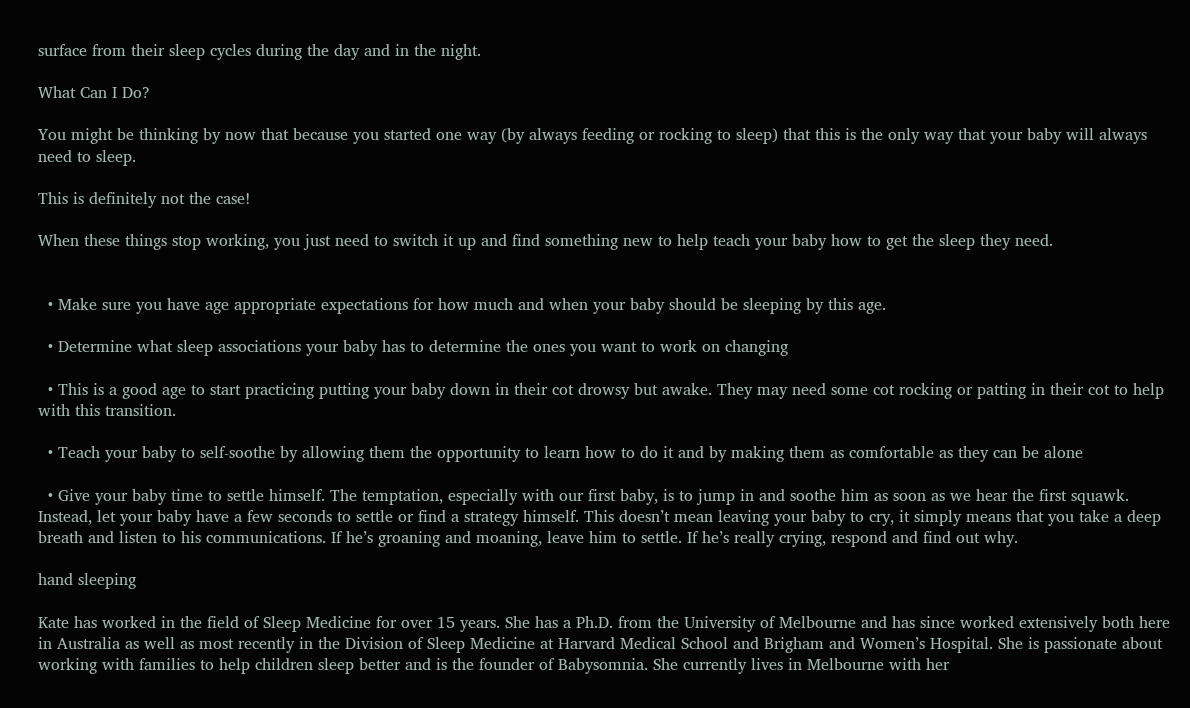surface from their sleep cycles during the day and in the night.

What Can I Do?

You might be thinking by now that because you started one way (by always feeding or rocking to sleep) that this is the only way that your baby will always need to sleep.

This is definitely not the case!

When these things stop working, you just need to switch it up and find something new to help teach your baby how to get the sleep they need.


  • Make sure you have age appropriate expectations for how much and when your baby should be sleeping by this age.

  • Determine what sleep associations your baby has to determine the ones you want to work on changing

  • This is a good age to start practicing putting your baby down in their cot drowsy but awake. They may need some cot rocking or patting in their cot to help with this transition.

  • Teach your baby to self-soothe by allowing them the opportunity to learn how to do it and by making them as comfortable as they can be alone

  • Give your baby time to settle himself. The temptation, especially with our first baby, is to jump in and soothe him as soon as we hear the first squawk. Instead, let your baby have a few seconds to settle or find a strategy himself. This doesn’t mean leaving your baby to cry, it simply means that you take a deep breath and listen to his communications. If he’s groaning and moaning, leave him to settle. If he’s really crying, respond and find out why.

hand sleeping

Kate has worked in the field of Sleep Medicine for over 15 years. She has a Ph.D. from the University of Melbourne and has since worked extensively both here in Australia as well as most recently in the Division of Sleep Medicine at Harvard Medical School and Brigham and Women’s Hospital. She is passionate about working with families to help children sleep better and is the founder of Babysomnia. She currently lives in Melbourne with her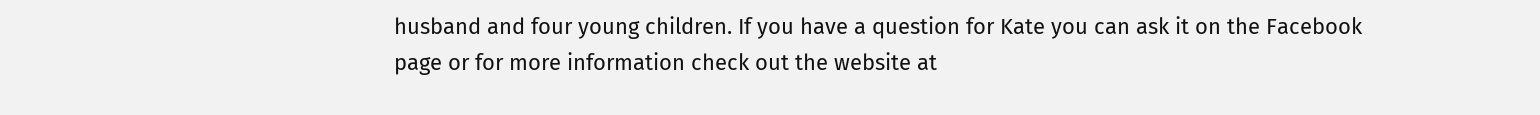husband and four young children. If you have a question for Kate you can ask it on the Facebook page or for more information check out the website at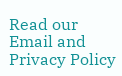Read our Email and Privacy Policy